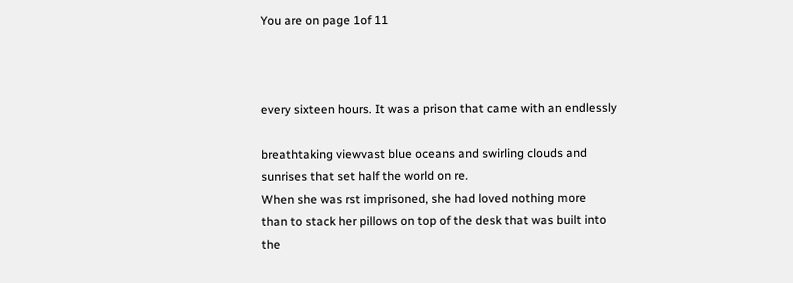You are on page 1of 11



every sixteen hours. It was a prison that came with an endlessly

breathtaking viewvast blue oceans and swirling clouds and
sunrises that set half the world on re.
When she was rst imprisoned, she had loved nothing more
than to stack her pillows on top of the desk that was built into the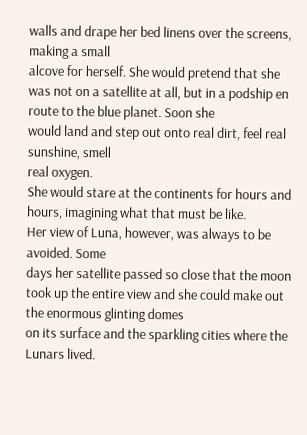walls and drape her bed linens over the screens, making a small
alcove for herself. She would pretend that she was not on a satellite at all, but in a podship en route to the blue planet. Soon she
would land and step out onto real dirt, feel real sunshine, smell
real oxygen.
She would stare at the continents for hours and hours, imagining what that must be like.
Her view of Luna, however, was always to be avoided. Some
days her satellite passed so close that the moon took up the entire view and she could make out the enormous glinting domes
on its surface and the sparkling cities where the Lunars lived.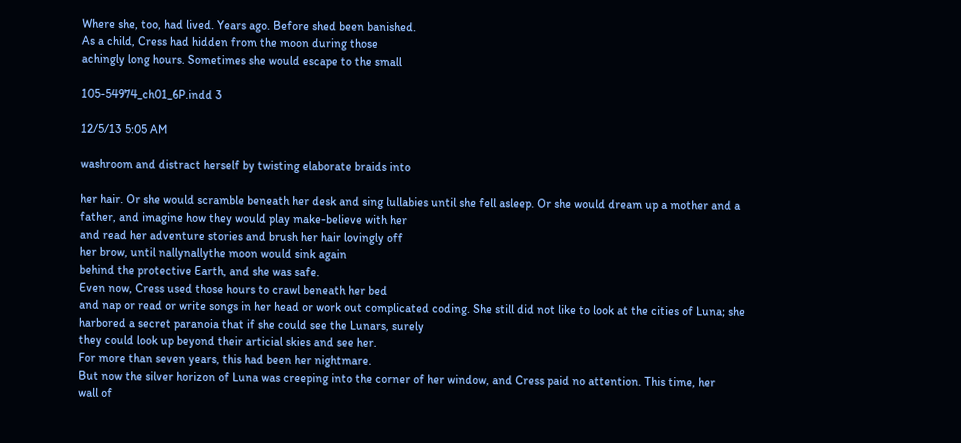Where she, too, had lived. Years ago. Before shed been banished.
As a child, Cress had hidden from the moon during those
achingly long hours. Sometimes she would escape to the small

105-54974_ch01_6P.indd 3

12/5/13 5:05 AM

washroom and distract herself by twisting elaborate braids into

her hair. Or she would scramble beneath her desk and sing lullabies until she fell asleep. Or she would dream up a mother and a
father, and imagine how they would play make-believe with her
and read her adventure stories and brush her hair lovingly off
her brow, until nallynallythe moon would sink again
behind the protective Earth, and she was safe.
Even now, Cress used those hours to crawl beneath her bed
and nap or read or write songs in her head or work out complicated coding. She still did not like to look at the cities of Luna; she
harbored a secret paranoia that if she could see the Lunars, surely
they could look up beyond their articial skies and see her.
For more than seven years, this had been her nightmare.
But now the silver horizon of Luna was creeping into the corner of her window, and Cress paid no attention. This time, her
wall of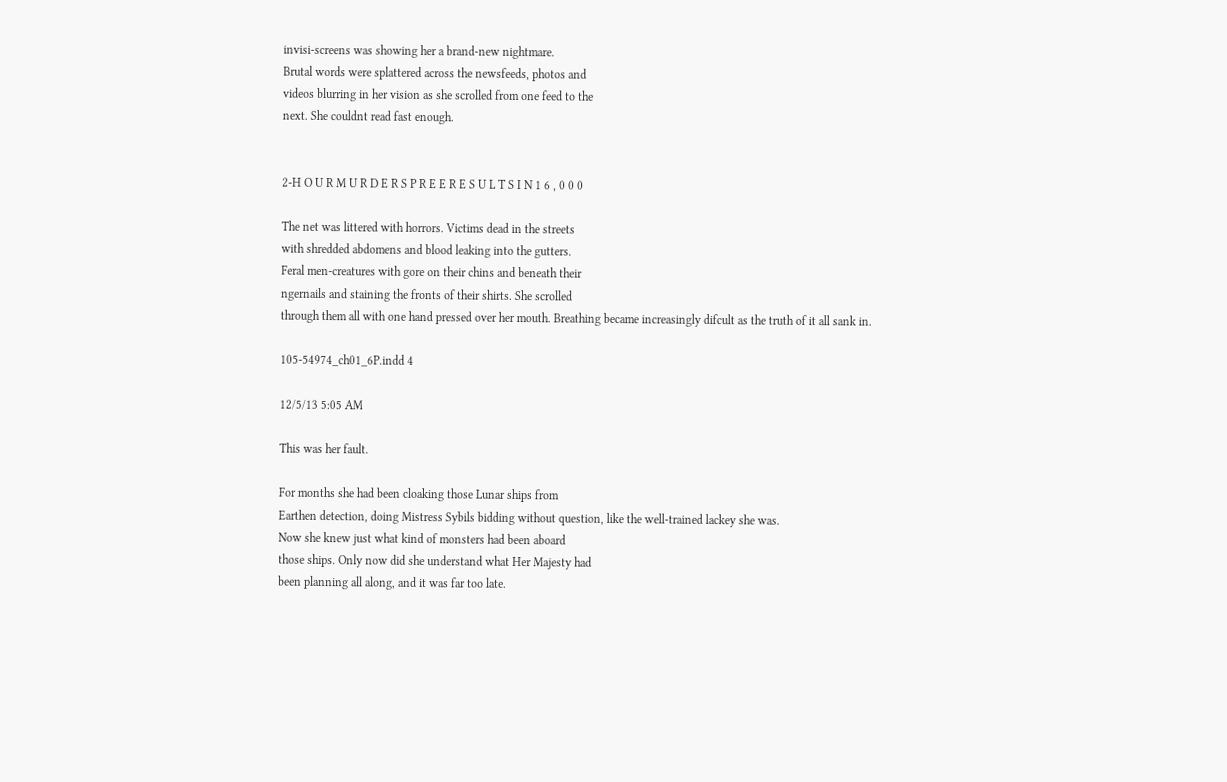invisi-screens was showing her a brand-new nightmare.
Brutal words were splattered across the newsfeeds, photos and
videos blurring in her vision as she scrolled from one feed to the
next. She couldnt read fast enough.


2-H O U R M U R D E R S P R E E R E S U L T S I N 1 6 , 0 0 0

The net was littered with horrors. Victims dead in the streets
with shredded abdomens and blood leaking into the gutters.
Feral men-creatures with gore on their chins and beneath their
ngernails and staining the fronts of their shirts. She scrolled
through them all with one hand pressed over her mouth. Breathing became increasingly difcult as the truth of it all sank in.

105-54974_ch01_6P.indd 4

12/5/13 5:05 AM

This was her fault.

For months she had been cloaking those Lunar ships from
Earthen detection, doing Mistress Sybils bidding without question, like the well-trained lackey she was.
Now she knew just what kind of monsters had been aboard
those ships. Only now did she understand what Her Majesty had
been planning all along, and it was far too late.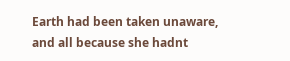Earth had been taken unaware, and all because she hadnt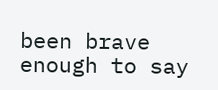been brave enough to say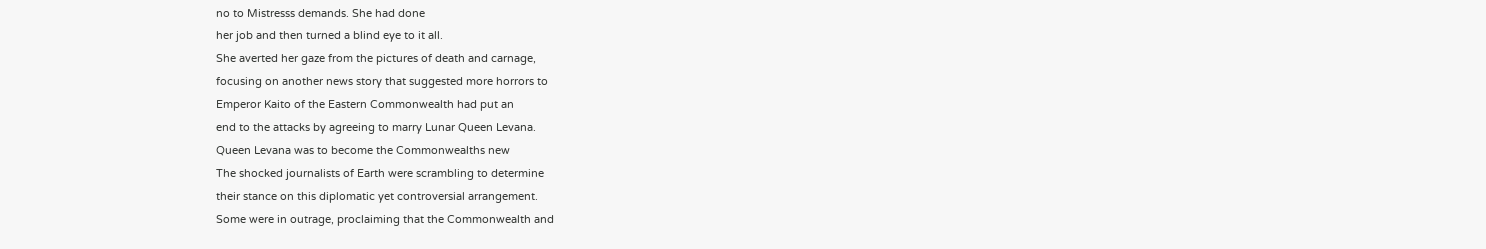no to Mistresss demands. She had done
her job and then turned a blind eye to it all.
She averted her gaze from the pictures of death and carnage,
focusing on another news story that suggested more horrors to
Emperor Kaito of the Eastern Commonwealth had put an
end to the attacks by agreeing to marry Lunar Queen Levana.
Queen Levana was to become the Commonwealths new
The shocked journalists of Earth were scrambling to determine
their stance on this diplomatic yet controversial arrangement.
Some were in outrage, proclaiming that the Commonwealth and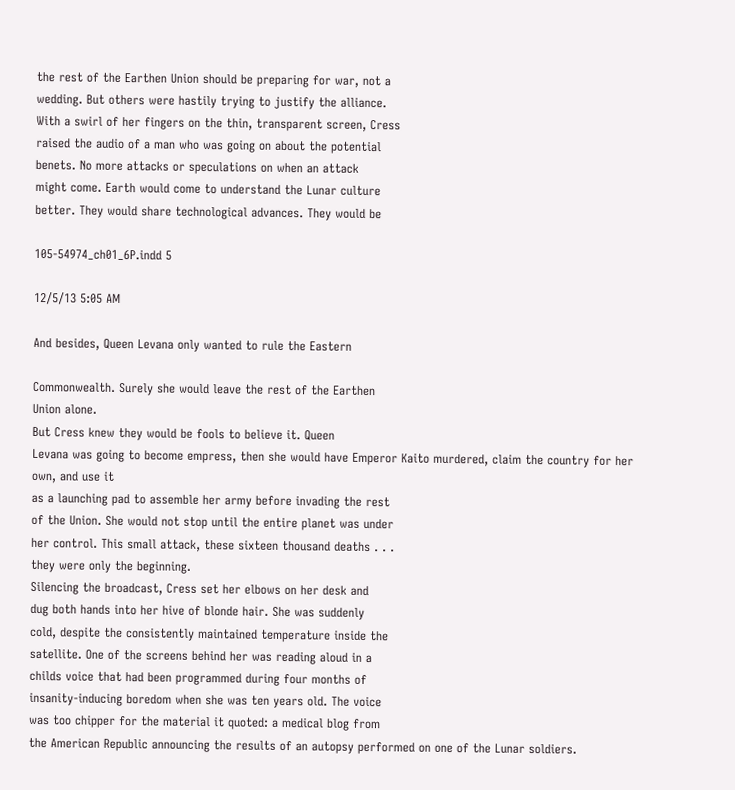the rest of the Earthen Union should be preparing for war, not a
wedding. But others were hastily trying to justify the alliance.
With a swirl of her fingers on the thin, transparent screen, Cress
raised the audio of a man who was going on about the potential
benets. No more attacks or speculations on when an attack
might come. Earth would come to understand the Lunar culture
better. They would share technological advances. They would be

105-54974_ch01_6P.indd 5

12/5/13 5:05 AM

And besides, Queen Levana only wanted to rule the Eastern

Commonwealth. Surely she would leave the rest of the Earthen
Union alone.
But Cress knew they would be fools to believe it. Queen
Levana was going to become empress, then she would have Emperor Kaito murdered, claim the country for her own, and use it
as a launching pad to assemble her army before invading the rest
of the Union. She would not stop until the entire planet was under
her control. This small attack, these sixteen thousand deaths . . .
they were only the beginning.
Silencing the broadcast, Cress set her elbows on her desk and
dug both hands into her hive of blonde hair. She was suddenly
cold, despite the consistently maintained temperature inside the
satellite. One of the screens behind her was reading aloud in a
childs voice that had been programmed during four months of
insanity-inducing boredom when she was ten years old. The voice
was too chipper for the material it quoted: a medical blog from
the American Republic announcing the results of an autopsy performed on one of the Lunar soldiers.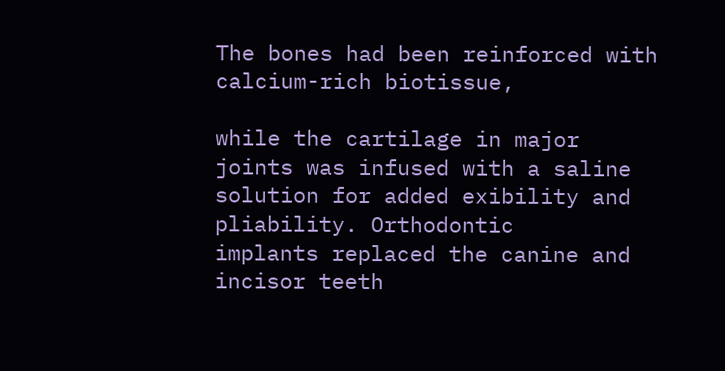The bones had been reinforced with calcium-rich biotissue,

while the cartilage in major joints was infused with a saline
solution for added exibility and pliability. Orthodontic
implants replaced the canine and incisor teeth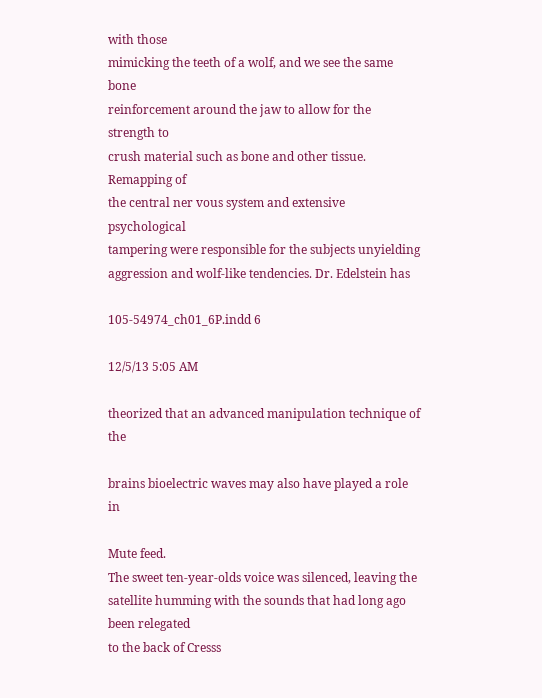with those
mimicking the teeth of a wolf, and we see the same bone
reinforcement around the jaw to allow for the strength to
crush material such as bone and other tissue. Remapping of
the central ner vous system and extensive psychological
tampering were responsible for the subjects unyielding
aggression and wolf-like tendencies. Dr. Edelstein has

105-54974_ch01_6P.indd 6

12/5/13 5:05 AM

theorized that an advanced manipulation technique of the

brains bioelectric waves may also have played a role in

Mute feed.
The sweet ten-year-olds voice was silenced, leaving the satellite humming with the sounds that had long ago been relegated
to the back of Cresss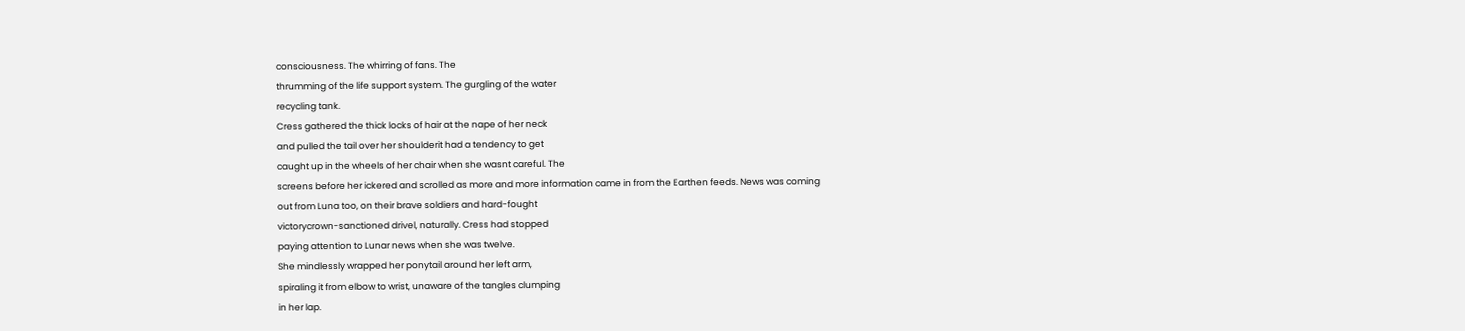consciousness. The whirring of fans. The
thrumming of the life support system. The gurgling of the water
recycling tank.
Cress gathered the thick locks of hair at the nape of her neck
and pulled the tail over her shoulderit had a tendency to get
caught up in the wheels of her chair when she wasnt careful. The
screens before her ickered and scrolled as more and more information came in from the Earthen feeds. News was coming
out from Luna too, on their brave soldiers and hard-fought
victorycrown-sanctioned drivel, naturally. Cress had stopped
paying attention to Lunar news when she was twelve.
She mindlessly wrapped her ponytail around her left arm,
spiraling it from elbow to wrist, unaware of the tangles clumping
in her lap.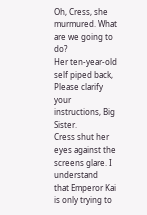Oh, Cress, she murmured. What are we going to do?
Her ten-year-old self piped back, Please clarify your instructions, Big Sister.
Cress shut her eyes against the screens glare. I understand
that Emperor Kai is only trying to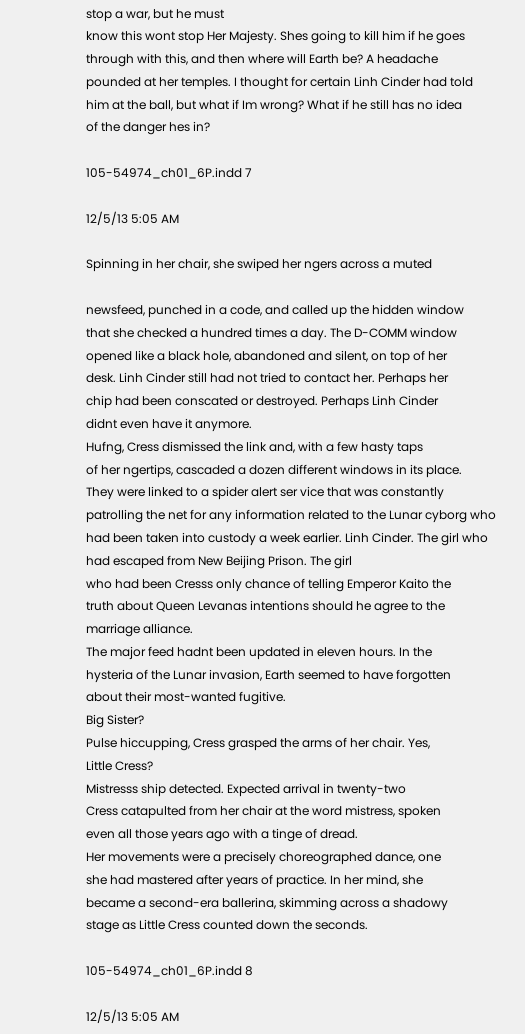stop a war, but he must
know this wont stop Her Majesty. Shes going to kill him if he goes
through with this, and then where will Earth be? A headache
pounded at her temples. I thought for certain Linh Cinder had told
him at the ball, but what if Im wrong? What if he still has no idea
of the danger hes in?

105-54974_ch01_6P.indd 7

12/5/13 5:05 AM

Spinning in her chair, she swiped her ngers across a muted

newsfeed, punched in a code, and called up the hidden window
that she checked a hundred times a day. The D-COMM window
opened like a black hole, abandoned and silent, on top of her
desk. Linh Cinder still had not tried to contact her. Perhaps her
chip had been conscated or destroyed. Perhaps Linh Cinder
didnt even have it anymore.
Hufng, Cress dismissed the link and, with a few hasty taps
of her ngertips, cascaded a dozen different windows in its place.
They were linked to a spider alert ser vice that was constantly
patrolling the net for any information related to the Lunar cyborg who had been taken into custody a week earlier. Linh Cinder. The girl who had escaped from New Beijing Prison. The girl
who had been Cresss only chance of telling Emperor Kaito the
truth about Queen Levanas intentions should he agree to the marriage alliance.
The major feed hadnt been updated in eleven hours. In the
hysteria of the Lunar invasion, Earth seemed to have forgotten
about their most-wanted fugitive.
Big Sister?
Pulse hiccupping, Cress grasped the arms of her chair. Yes,
Little Cress?
Mistresss ship detected. Expected arrival in twenty-two
Cress catapulted from her chair at the word mistress, spoken
even all those years ago with a tinge of dread.
Her movements were a precisely choreographed dance, one
she had mastered after years of practice. In her mind, she
became a second-era ballerina, skimming across a shadowy
stage as Little Cress counted down the seconds.

105-54974_ch01_6P.indd 8

12/5/13 5:05 AM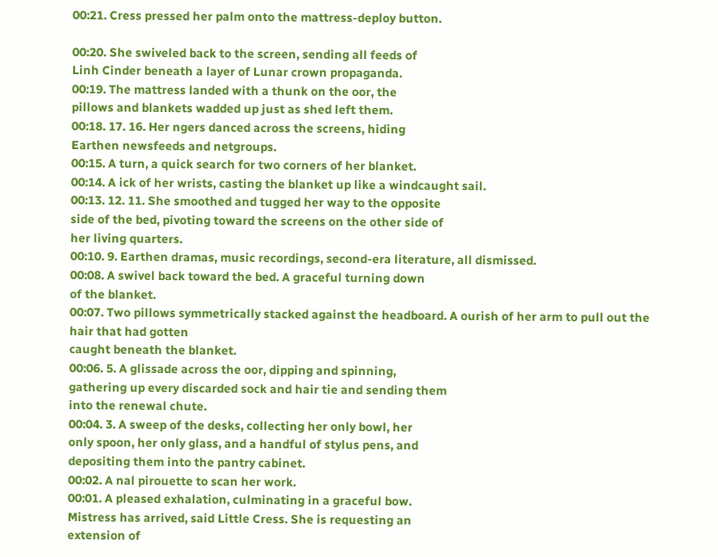00:21. Cress pressed her palm onto the mattress-deploy button.

00:20. She swiveled back to the screen, sending all feeds of
Linh Cinder beneath a layer of Lunar crown propaganda.
00:19. The mattress landed with a thunk on the oor, the
pillows and blankets wadded up just as shed left them.
00:18. 17. 16. Her ngers danced across the screens, hiding
Earthen newsfeeds and netgroups.
00:15. A turn, a quick search for two corners of her blanket.
00:14. A ick of her wrists, casting the blanket up like a windcaught sail.
00:13. 12. 11. She smoothed and tugged her way to the opposite
side of the bed, pivoting toward the screens on the other side of
her living quarters.
00:10. 9. Earthen dramas, music recordings, second-era literature, all dismissed.
00:08. A swivel back toward the bed. A graceful turning down
of the blanket.
00:07. Two pillows symmetrically stacked against the headboard. A ourish of her arm to pull out the hair that had gotten
caught beneath the blanket.
00:06. 5. A glissade across the oor, dipping and spinning,
gathering up every discarded sock and hair tie and sending them
into the renewal chute.
00:04. 3. A sweep of the desks, collecting her only bowl, her
only spoon, her only glass, and a handful of stylus pens, and
depositing them into the pantry cabinet.
00:02. A nal pirouette to scan her work.
00:01. A pleased exhalation, culminating in a graceful bow.
Mistress has arrived, said Little Cress. She is requesting an
extension of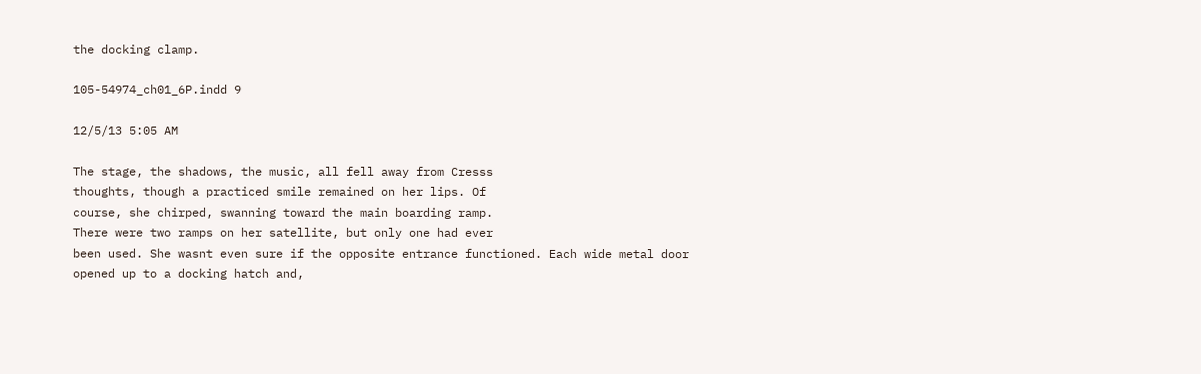the docking clamp.

105-54974_ch01_6P.indd 9

12/5/13 5:05 AM

The stage, the shadows, the music, all fell away from Cresss
thoughts, though a practiced smile remained on her lips. Of
course, she chirped, swanning toward the main boarding ramp.
There were two ramps on her satellite, but only one had ever
been used. She wasnt even sure if the opposite entrance functioned. Each wide metal door opened up to a docking hatch and,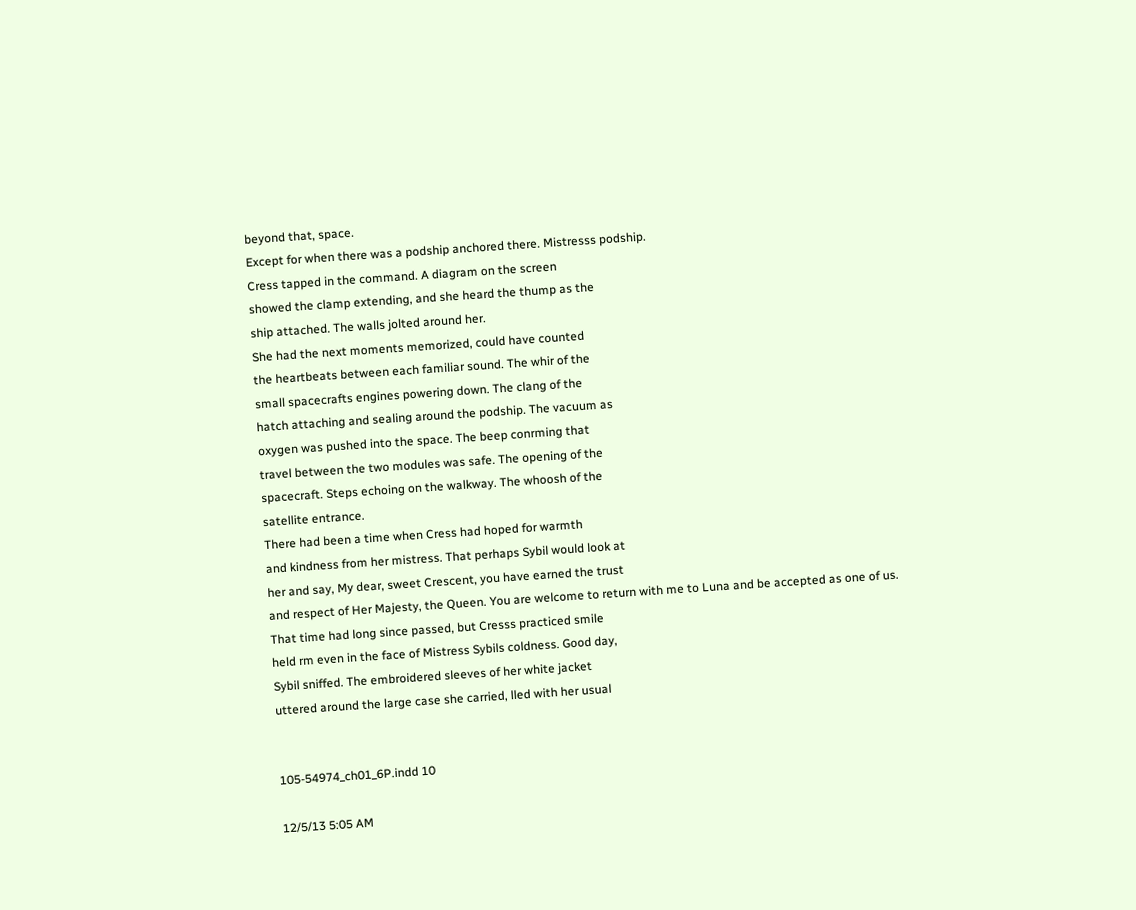beyond that, space.
Except for when there was a podship anchored there. Mistresss podship.
Cress tapped in the command. A diagram on the screen
showed the clamp extending, and she heard the thump as the
ship attached. The walls jolted around her.
She had the next moments memorized, could have counted
the heartbeats between each familiar sound. The whir of the
small spacecrafts engines powering down. The clang of the
hatch attaching and sealing around the podship. The vacuum as
oxygen was pushed into the space. The beep conrming that
travel between the two modules was safe. The opening of the
spacecraft. Steps echoing on the walkway. The whoosh of the
satellite entrance.
There had been a time when Cress had hoped for warmth
and kindness from her mistress. That perhaps Sybil would look at
her and say, My dear, sweet Crescent, you have earned the trust
and respect of Her Majesty, the Queen. You are welcome to return with me to Luna and be accepted as one of us.
That time had long since passed, but Cresss practiced smile
held rm even in the face of Mistress Sybils coldness. Good day,
Sybil sniffed. The embroidered sleeves of her white jacket
uttered around the large case she carried, lled with her usual


105-54974_ch01_6P.indd 10

12/5/13 5:05 AM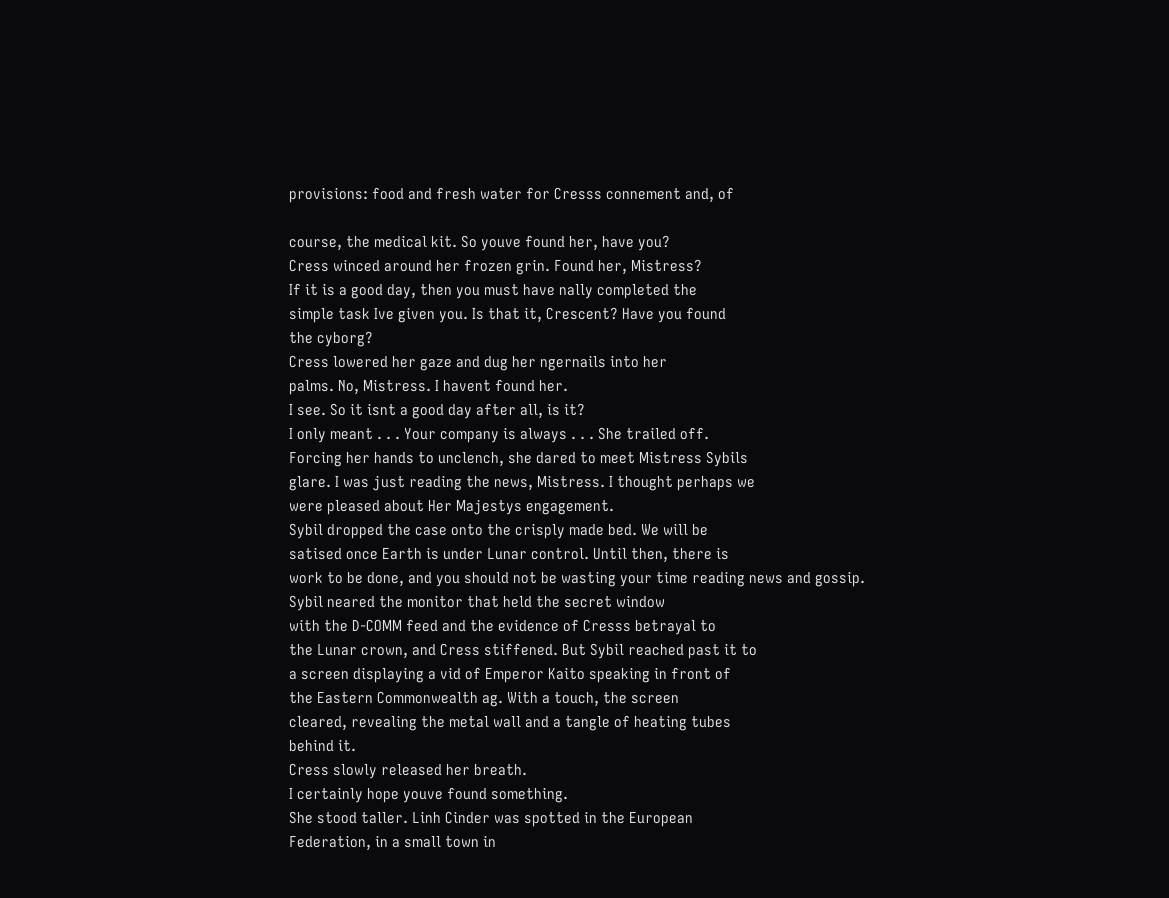provisions: food and fresh water for Cresss connement and, of

course, the medical kit. So youve found her, have you?
Cress winced around her frozen grin. Found her, Mistress?
If it is a good day, then you must have nally completed the
simple task Ive given you. Is that it, Crescent? Have you found
the cyborg?
Cress lowered her gaze and dug her ngernails into her
palms. No, Mistress. I havent found her.
I see. So it isnt a good day after all, is it?
I only meant . . . Your company is always . . . She trailed off.
Forcing her hands to unclench, she dared to meet Mistress Sybils
glare. I was just reading the news, Mistress. I thought perhaps we
were pleased about Her Majestys engagement.
Sybil dropped the case onto the crisply made bed. We will be
satised once Earth is under Lunar control. Until then, there is
work to be done, and you should not be wasting your time reading news and gossip.
Sybil neared the monitor that held the secret window
with the D-COMM feed and the evidence of Cresss betrayal to
the Lunar crown, and Cress stiffened. But Sybil reached past it to
a screen displaying a vid of Emperor Kaito speaking in front of
the Eastern Commonwealth ag. With a touch, the screen
cleared, revealing the metal wall and a tangle of heating tubes
behind it.
Cress slowly released her breath.
I certainly hope youve found something.
She stood taller. Linh Cinder was spotted in the European
Federation, in a small town in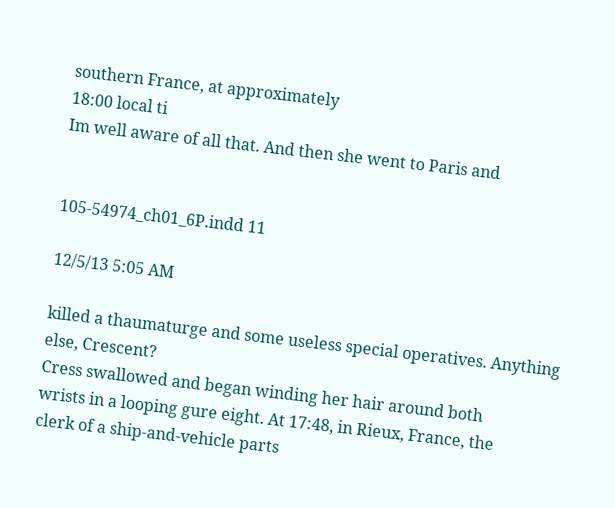southern France, at approximately
18:00 local ti
Im well aware of all that. And then she went to Paris and


105-54974_ch01_6P.indd 11

12/5/13 5:05 AM

killed a thaumaturge and some useless special operatives. Anything else, Crescent?
Cress swallowed and began winding her hair around both
wrists in a looping gure eight. At 17:48, in Rieux, France, the
clerk of a ship-and-vehicle parts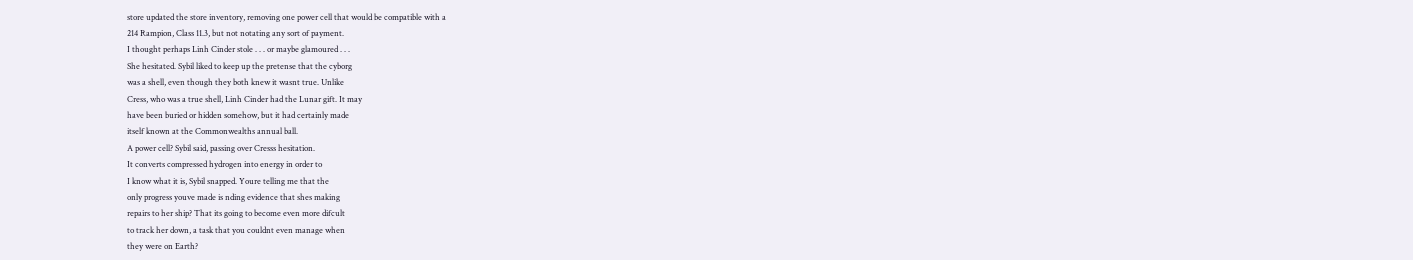store updated the store inventory, removing one power cell that would be compatible with a
214 Rampion, Class 11.3, but not notating any sort of payment.
I thought perhaps Linh Cinder stole . . . or maybe glamoured . . .
She hesitated. Sybil liked to keep up the pretense that the cyborg
was a shell, even though they both knew it wasnt true. Unlike
Cress, who was a true shell, Linh Cinder had the Lunar gift. It may
have been buried or hidden somehow, but it had certainly made
itself known at the Commonwealths annual ball.
A power cell? Sybil said, passing over Cresss hesitation.
It converts compressed hydrogen into energy in order to
I know what it is, Sybil snapped. Youre telling me that the
only progress youve made is nding evidence that shes making
repairs to her ship? That its going to become even more difcult
to track her down, a task that you couldnt even manage when
they were on Earth?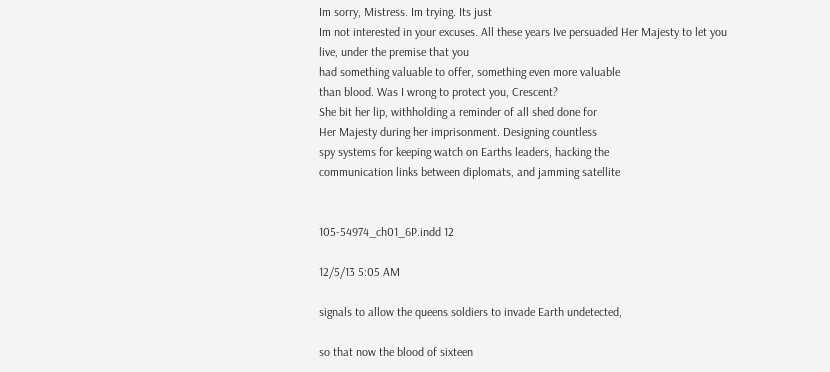Im sorry, Mistress. Im trying. Its just
Im not interested in your excuses. All these years Ive persuaded Her Majesty to let you live, under the premise that you
had something valuable to offer, something even more valuable
than blood. Was I wrong to protect you, Crescent?
She bit her lip, withholding a reminder of all shed done for
Her Majesty during her imprisonment. Designing countless
spy systems for keeping watch on Earths leaders, hacking the
communication links between diplomats, and jamming satellite


105-54974_ch01_6P.indd 12

12/5/13 5:05 AM

signals to allow the queens soldiers to invade Earth undetected,

so that now the blood of sixteen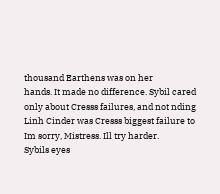thousand Earthens was on her
hands. It made no difference. Sybil cared only about Cresss failures, and not nding Linh Cinder was Cresss biggest failure to
Im sorry, Mistress. Ill try harder.
Sybils eyes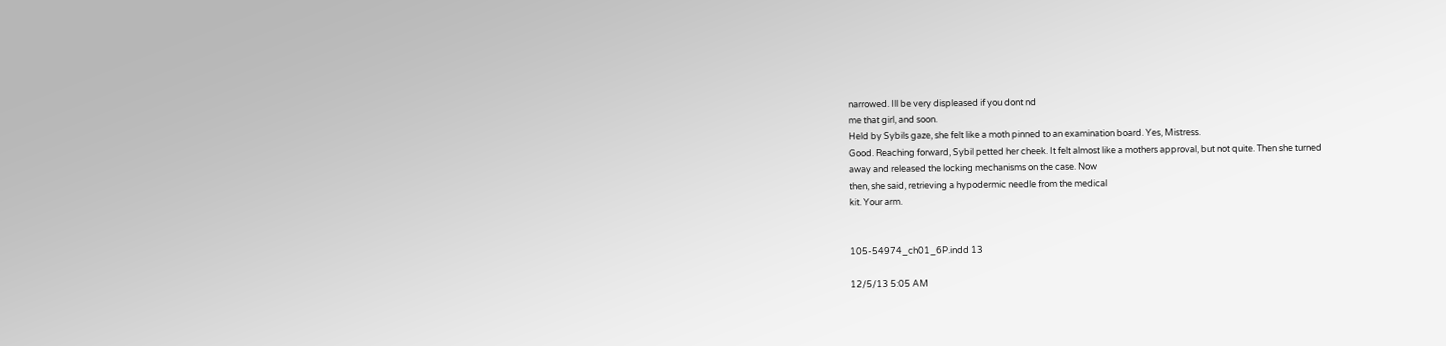narrowed. Ill be very displeased if you dont nd
me that girl, and soon.
Held by Sybils gaze, she felt like a moth pinned to an examination board. Yes, Mistress.
Good. Reaching forward, Sybil petted her cheek. It felt almost like a mothers approval, but not quite. Then she turned
away and released the locking mechanisms on the case. Now
then, she said, retrieving a hypodermic needle from the medical
kit. Your arm.


105-54974_ch01_6P.indd 13

12/5/13 5:05 AM